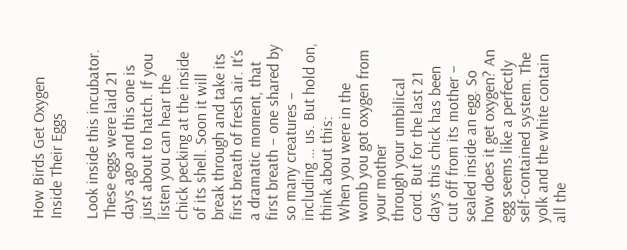How Birds Get Oxygen Inside Their Eggs

Look inside this incubator. These eggs were laid 21 days ago and this one is just about to hatch. If you listen you can hear the chick pecking at the inside of its shell. Soon it will break through and take its first breath of fresh air. It’s a dramatic moment, that first breath – one shared by so many creatures – including … us. But hold on, think about this:
When you were in the womb you got oxygen from your mother
through your umbilical cord. But for the last 21 days this chick has been
cut off from its mother – sealed inside an egg. So how does it get oxygen? An egg seems like a perfectly self-contained system. The yolk and the white contain all the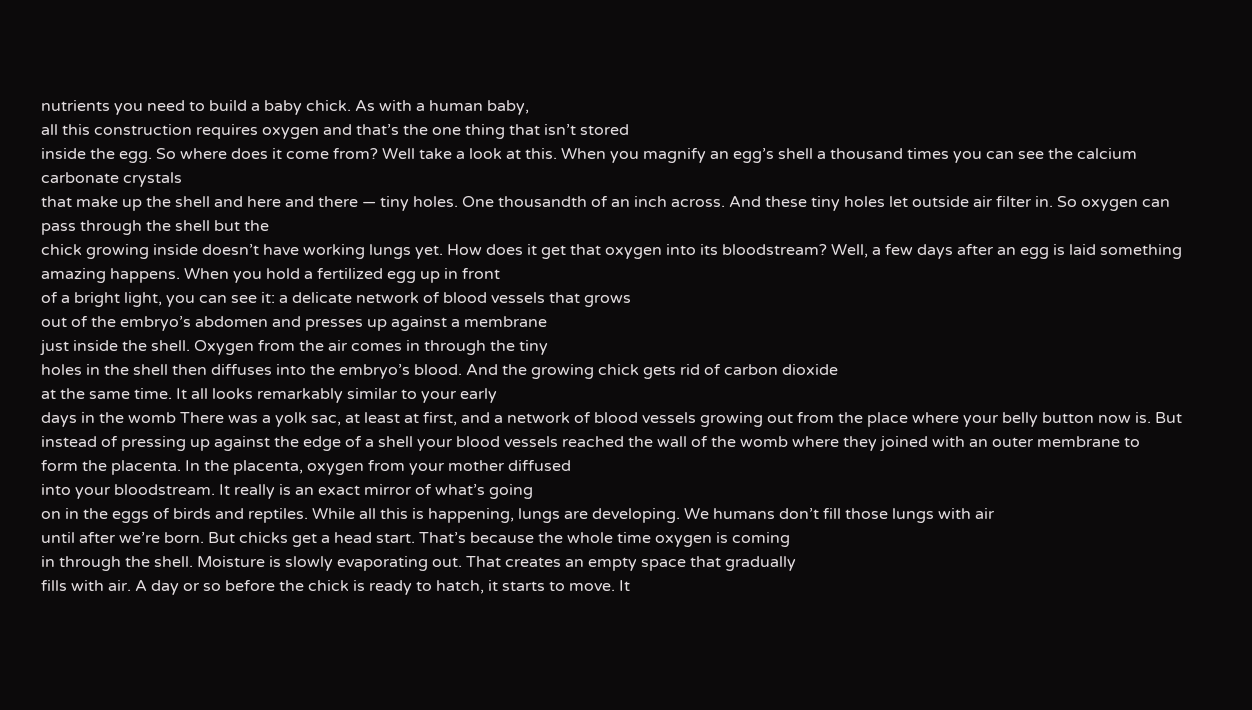nutrients you need to build a baby chick. As with a human baby,
all this construction requires oxygen and that’s the one thing that isn’t stored
inside the egg. So where does it come from? Well take a look at this. When you magnify an egg’s shell a thousand times you can see the calcium carbonate crystals
that make up the shell and here and there — tiny holes. One thousandth of an inch across. And these tiny holes let outside air filter in. So oxygen can pass through the shell but the
chick growing inside doesn’t have working lungs yet. How does it get that oxygen into its bloodstream? Well, a few days after an egg is laid something amazing happens. When you hold a fertilized egg up in front
of a bright light, you can see it: a delicate network of blood vessels that grows
out of the embryo’s abdomen and presses up against a membrane
just inside the shell. Oxygen from the air comes in through the tiny
holes in the shell then diffuses into the embryo’s blood. And the growing chick gets rid of carbon dioxide
at the same time. It all looks remarkably similar to your early
days in the womb There was a yolk sac, at least at first, and a network of blood vessels growing out from the place where your belly button now is. But instead of pressing up against the edge of a shell your blood vessels reached the wall of the womb where they joined with an outer membrane to
form the placenta. In the placenta, oxygen from your mother diffused
into your bloodstream. It really is an exact mirror of what’s going
on in the eggs of birds and reptiles. While all this is happening, lungs are developing. We humans don’t fill those lungs with air
until after we’re born. But chicks get a head start. That’s because the whole time oxygen is coming
in through the shell. Moisture is slowly evaporating out. That creates an empty space that gradually
fills with air. A day or so before the chick is ready to hatch, it starts to move. It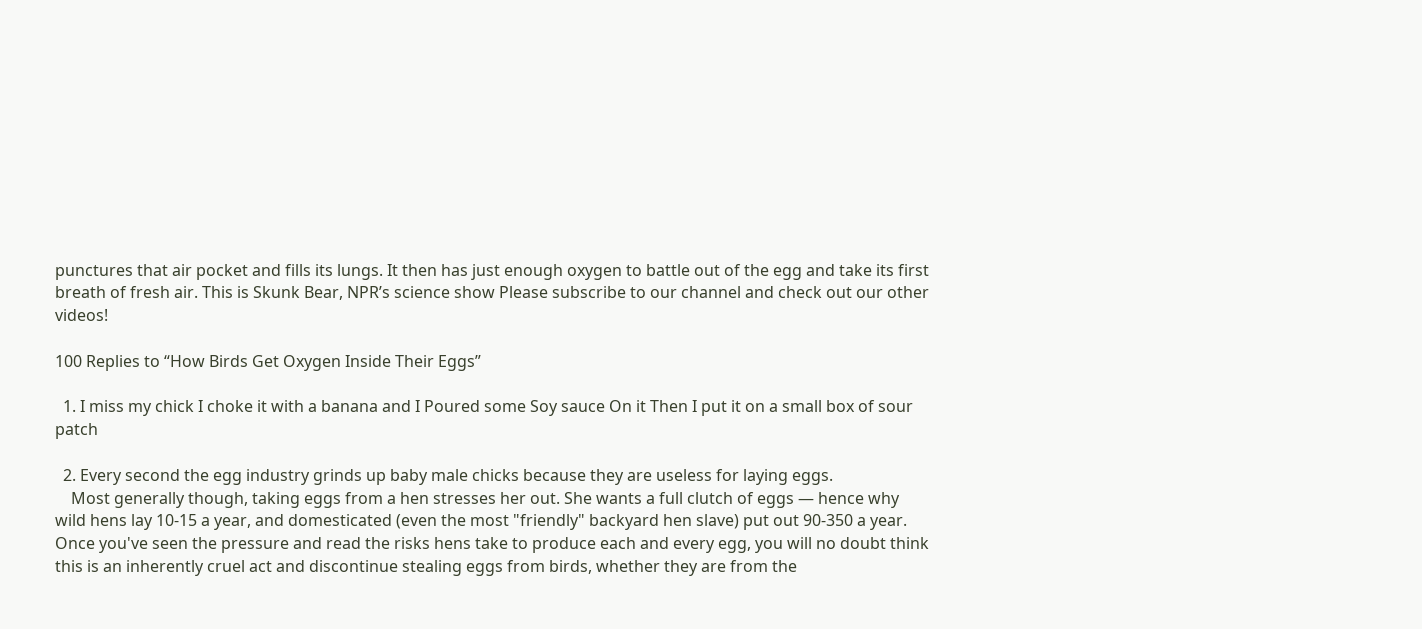punctures that air pocket and fills its lungs. It then has just enough oxygen to battle out of the egg and take its first breath of fresh air. This is Skunk Bear, NPR’s science show Please subscribe to our channel and check out our other videos!

100 Replies to “How Birds Get Oxygen Inside Their Eggs”

  1. I miss my chick I choke it with a banana and I Poured some Soy sauce On it Then I put it on a small box of sour patch

  2. Every second the egg industry grinds up baby male chicks because they are useless for laying eggs.
    Most generally though, taking eggs from a hen stresses her out. She wants a full clutch of eggs — hence why wild hens lay 10-15 a year, and domesticated (even the most "friendly" backyard hen slave) put out 90-350 a year. Once you've seen the pressure and read the risks hens take to produce each and every egg, you will no doubt think this is an inherently cruel act and discontinue stealing eggs from birds, whether they are from the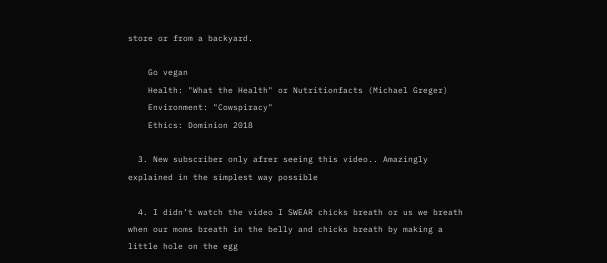store or from a backyard.

    Go vegan
    Health: "What the Health" or Nutritionfacts (Michael Greger)
    Environment: "Cowspiracy"
    Ethics: Dominion 2018

  3. New subscriber only afrer seeing this video.. Amazingly explained in the simplest way possible

  4. I didn’t watch the video I SWEAR chicks breath or us we breath when our moms breath in the belly and chicks breath by making a little hole on the egg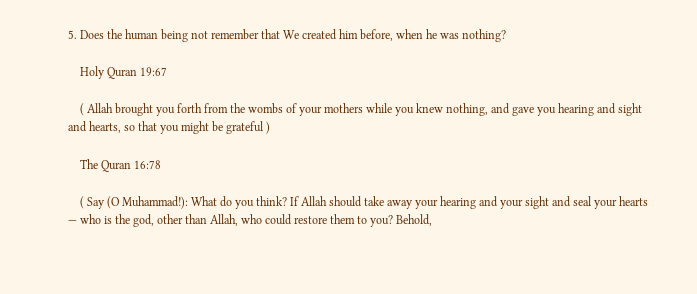5. Does the human being not remember that We created him before, when he was nothing?

    Holy Quran 19:67

    ( Allah brought you forth from the wombs of your mothers while you knew nothing, and gave you hearing and sight and hearts, so that you might be grateful )

    The Quran 16:78

    ( Say (O Muhammad!): What do you think? If Allah should take away your hearing and your sight and seal your hearts — who is the god, other than Allah, who could restore them to you? Behold,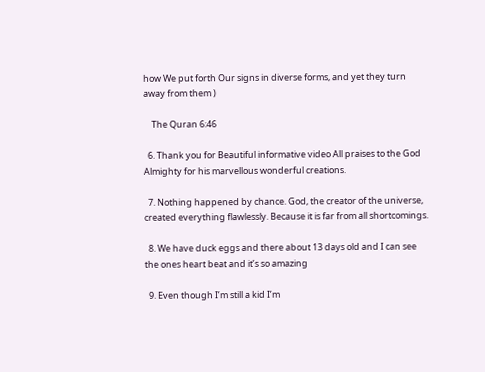how We put forth Our signs in diverse forms, and yet they turn away from them )

    The Quran 6:46

  6. Thank you for Beautiful informative video All praises to the God Almighty for his marvellous wonderful creations.

  7. Nothing happened by chance. God, the creator of the universe, created everything flawlessly. Because it is far from all shortcomings.

  8. We have duck eggs and there about 13 days old and I can see the ones heart beat and it’s so amazing

  9. Even though I’m still a kid I’m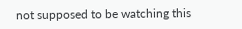not supposed to be watching this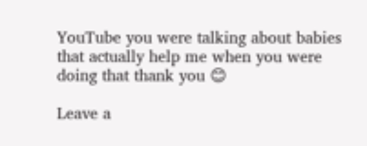YouTube you were talking about babies that actually help me when you were doing that thank you 😊

Leave a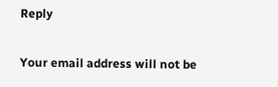Reply

Your email address will not be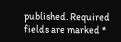published. Required fields are marked *